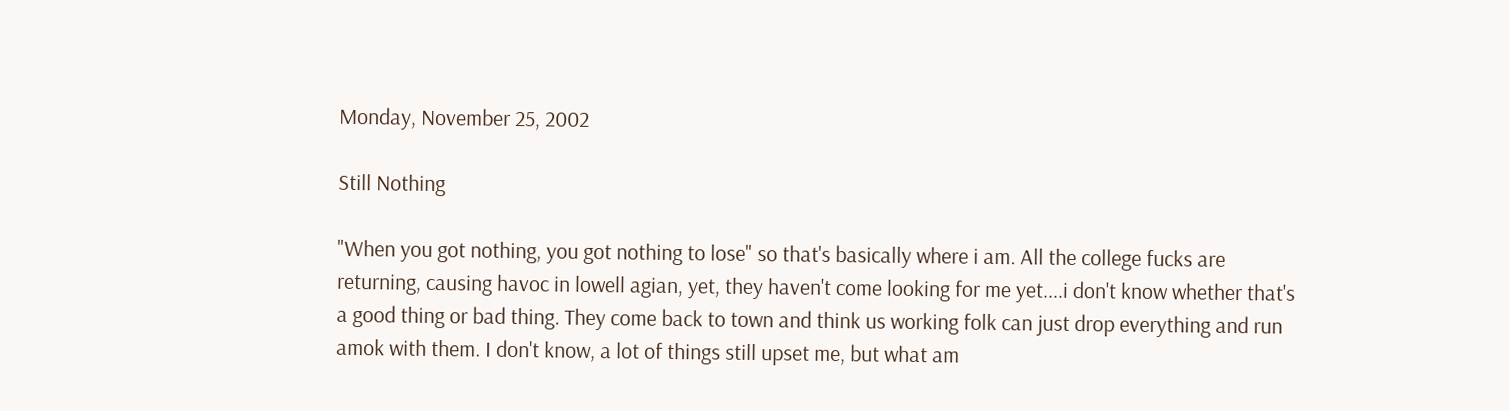Monday, November 25, 2002

Still Nothing

"When you got nothing, you got nothing to lose" so that's basically where i am. All the college fucks are returning, causing havoc in lowell agian, yet, they haven't come looking for me yet....i don't know whether that's a good thing or bad thing. They come back to town and think us working folk can just drop everything and run amok with them. I don't know, a lot of things still upset me, but what am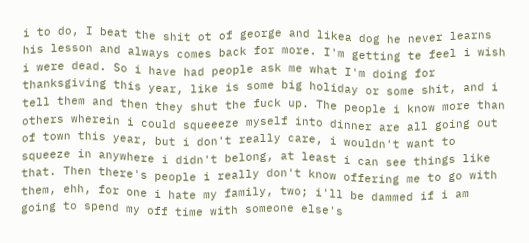i to do, I beat the shit ot of george and likea dog he never learns his lesson and always comes back for more. I'm getting te feel i wish i were dead. So i have had people ask me what I'm doing for thanksgiving this year, like is some big holiday or some shit, and i tell them and then they shut the fuck up. The people i know more than others wherein i could squeeeze myself into dinner are all going out of town this year, but i don't really care, i wouldn't want to squeeze in anywhere i didn't belong, at least i can see things like that. Then there's people i really don't know offering me to go with them, ehh, for one i hate my family, two; i'll be dammed if i am going to spend my off time with someone else's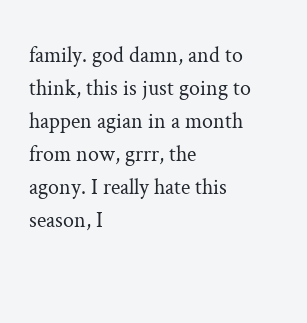family. god damn, and to think, this is just going to happen agian in a month from now, grrr, the agony. I really hate this season, I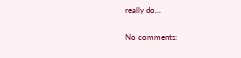really do...

No comments: